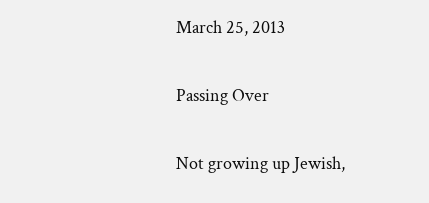March 25, 2013

Passing Over

Not growing up Jewish,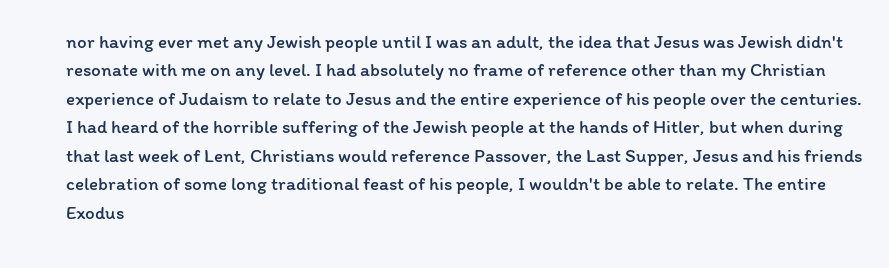nor having ever met any Jewish people until I was an adult, the idea that Jesus was Jewish didn't resonate with me on any level. I had absolutely no frame of reference other than my Christian experience of Judaism to relate to Jesus and the entire experience of his people over the centuries. I had heard of the horrible suffering of the Jewish people at the hands of Hitler, but when during that last week of Lent, Christians would reference Passover, the Last Supper, Jesus and his friends celebration of some long traditional feast of his people, I wouldn't be able to relate. The entire Exodus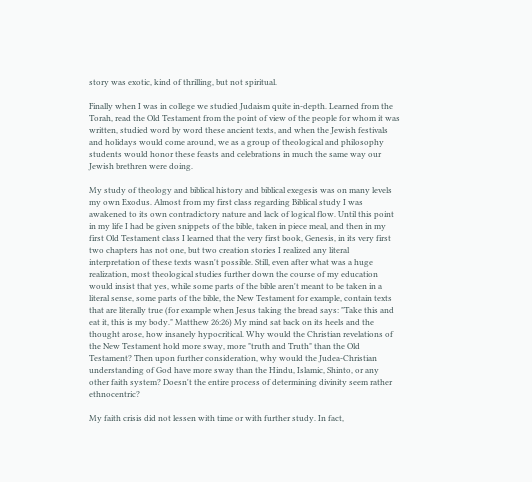story was exotic, kind of thrilling, but not spiritual.

Finally when I was in college we studied Judaism quite in-depth. Learned from the Torah, read the Old Testament from the point of view of the people for whom it was written, studied word by word these ancient texts, and when the Jewish festivals and holidays would come around, we as a group of theological and philosophy students would honor these feasts and celebrations in much the same way our Jewish brethren were doing.

My study of theology and biblical history and biblical exegesis was on many levels my own Exodus. Almost from my first class regarding Biblical study I was awakened to its own contradictory nature and lack of logical flow. Until this point in my life I had be given snippets of the bible, taken in piece meal, and then in my first Old Testament class I learned that the very first book, Genesis, in its very first two chapters has not one, but two creation stories I realized any literal interpretation of these texts wasn't possible. Still, even after what was a huge realization, most theological studies further down the course of my education would insist that yes, while some parts of the bible aren't meant to be taken in a literal sense, some parts of the bible, the New Testament for example, contain texts that are literally true (for example when Jesus taking the bread says: "Take this and eat it, this is my body." Matthew 26:26) My mind sat back on its heels and the thought arose, how insanely hypocritical. Why would the Christian revelations of the New Testament hold more sway, more "truth and Truth" than the Old Testament? Then upon further consideration, why would the Judea-Christian understanding of God have more sway than the Hindu, Islamic, Shinto, or any other faith system? Doesn't the entire process of determining divinity seem rather ethnocentric?

My faith crisis did not lessen with time or with further study. In fact,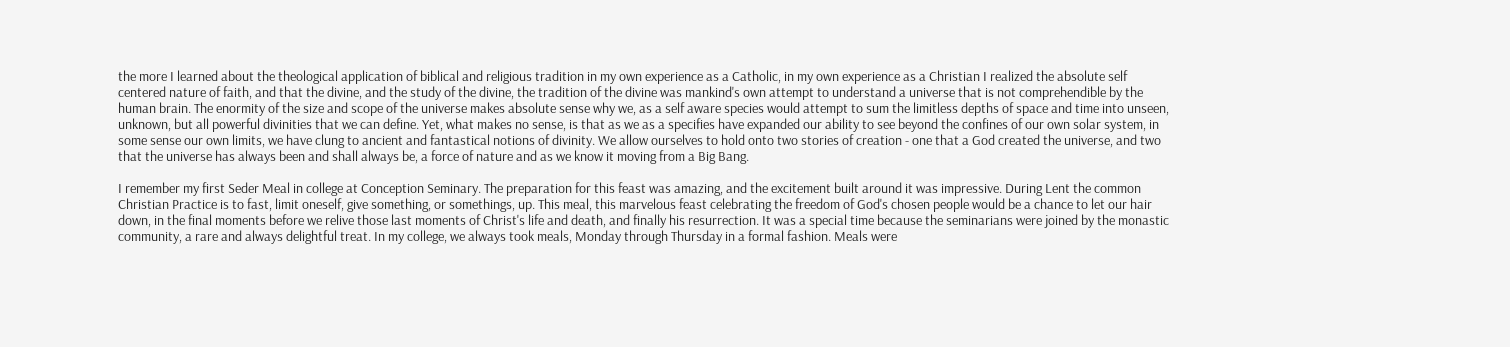the more I learned about the theological application of biblical and religious tradition in my own experience as a Catholic, in my own experience as a Christian I realized the absolute self centered nature of faith, and that the divine, and the study of the divine, the tradition of the divine was mankind's own attempt to understand a universe that is not comprehendible by the human brain. The enormity of the size and scope of the universe makes absolute sense why we, as a self aware species would attempt to sum the limitless depths of space and time into unseen, unknown, but all powerful divinities that we can define. Yet, what makes no sense, is that as we as a specifies have expanded our ability to see beyond the confines of our own solar system, in some sense our own limits, we have clung to ancient and fantastical notions of divinity. We allow ourselves to hold onto two stories of creation - one that a God created the universe, and two that the universe has always been and shall always be, a force of nature and as we know it moving from a Big Bang.

I remember my first Seder Meal in college at Conception Seminary. The preparation for this feast was amazing, and the excitement built around it was impressive. During Lent the common Christian Practice is to fast, limit oneself, give something, or somethings, up. This meal, this marvelous feast celebrating the freedom of God's chosen people would be a chance to let our hair down, in the final moments before we relive those last moments of Christ's life and death, and finally his resurrection. It was a special time because the seminarians were joined by the monastic community, a rare and always delightful treat. In my college, we always took meals, Monday through Thursday in a formal fashion. Meals were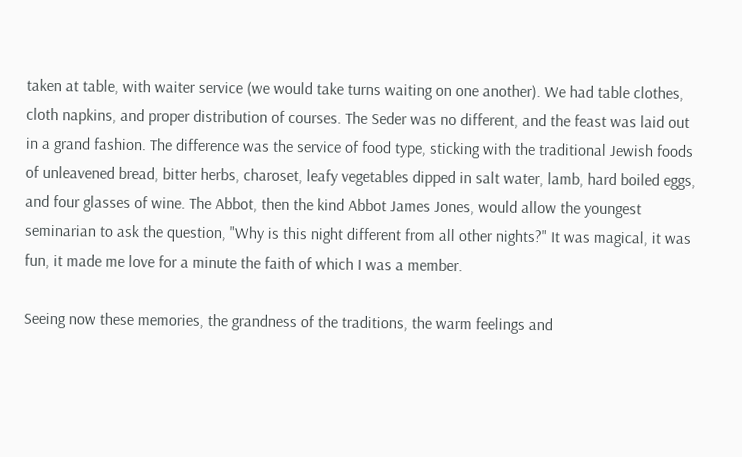taken at table, with waiter service (we would take turns waiting on one another). We had table clothes, cloth napkins, and proper distribution of courses. The Seder was no different, and the feast was laid out in a grand fashion. The difference was the service of food type, sticking with the traditional Jewish foods of unleavened bread, bitter herbs, charoset, leafy vegetables dipped in salt water, lamb, hard boiled eggs, and four glasses of wine. The Abbot, then the kind Abbot James Jones, would allow the youngest seminarian to ask the question, "Why is this night different from all other nights?" It was magical, it was fun, it made me love for a minute the faith of which I was a member.

Seeing now these memories, the grandness of the traditions, the warm feelings and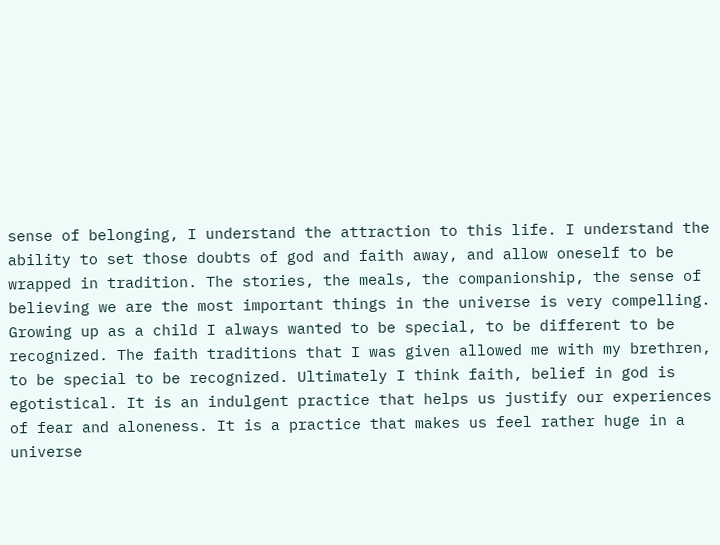sense of belonging, I understand the attraction to this life. I understand the ability to set those doubts of god and faith away, and allow oneself to be wrapped in tradition. The stories, the meals, the companionship, the sense of believing we are the most important things in the universe is very compelling. Growing up as a child I always wanted to be special, to be different to be recognized. The faith traditions that I was given allowed me with my brethren, to be special to be recognized. Ultimately I think faith, belief in god is egotistical. It is an indulgent practice that helps us justify our experiences of fear and aloneness. It is a practice that makes us feel rather huge in a universe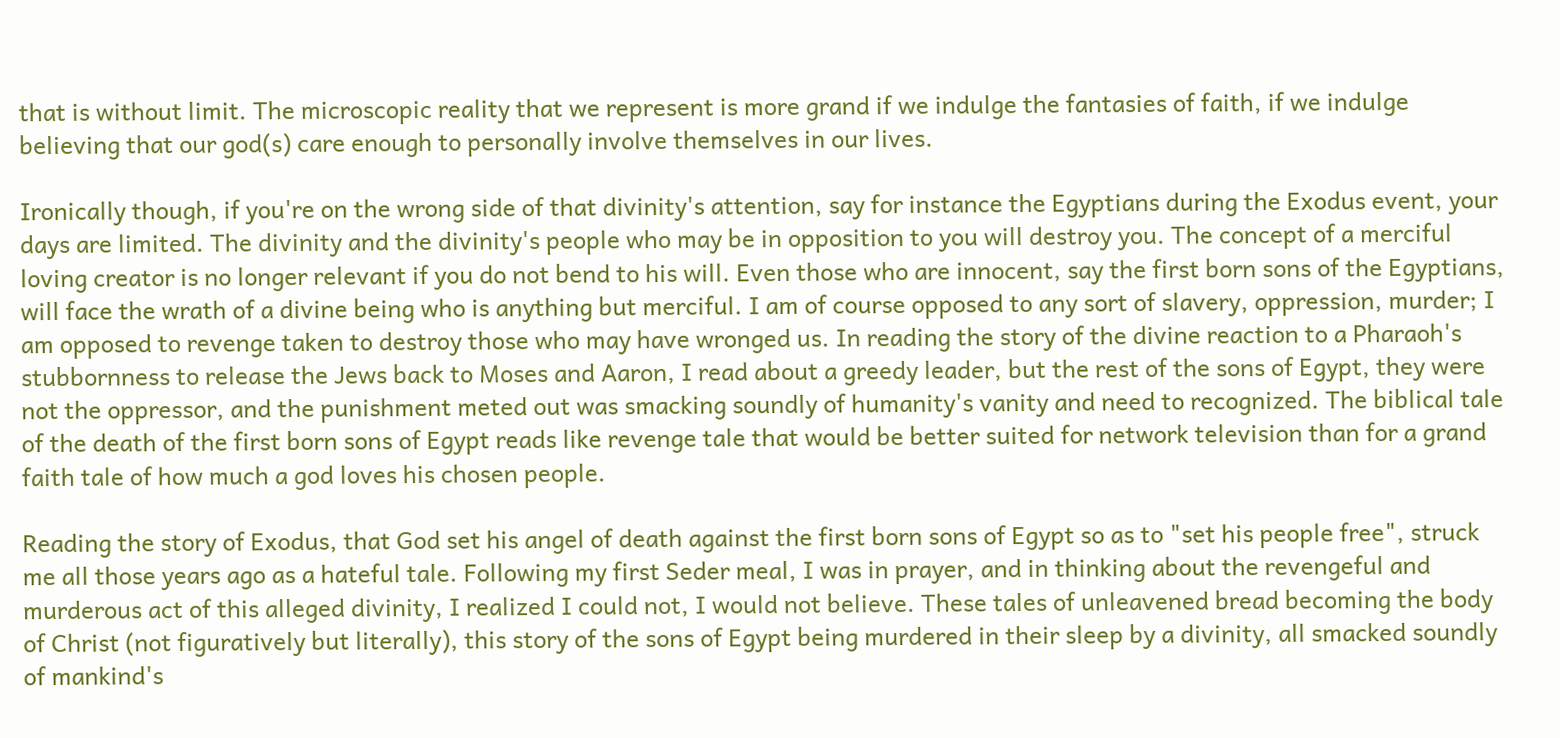that is without limit. The microscopic reality that we represent is more grand if we indulge the fantasies of faith, if we indulge believing that our god(s) care enough to personally involve themselves in our lives.

Ironically though, if you're on the wrong side of that divinity's attention, say for instance the Egyptians during the Exodus event, your days are limited. The divinity and the divinity's people who may be in opposition to you will destroy you. The concept of a merciful loving creator is no longer relevant if you do not bend to his will. Even those who are innocent, say the first born sons of the Egyptians, will face the wrath of a divine being who is anything but merciful. I am of course opposed to any sort of slavery, oppression, murder; I am opposed to revenge taken to destroy those who may have wronged us. In reading the story of the divine reaction to a Pharaoh's stubbornness to release the Jews back to Moses and Aaron, I read about a greedy leader, but the rest of the sons of Egypt, they were not the oppressor, and the punishment meted out was smacking soundly of humanity's vanity and need to recognized. The biblical tale of the death of the first born sons of Egypt reads like revenge tale that would be better suited for network television than for a grand faith tale of how much a god loves his chosen people.

Reading the story of Exodus, that God set his angel of death against the first born sons of Egypt so as to "set his people free", struck me all those years ago as a hateful tale. Following my first Seder meal, I was in prayer, and in thinking about the revengeful and murderous act of this alleged divinity, I realized I could not, I would not believe. These tales of unleavened bread becoming the body of Christ (not figuratively but literally), this story of the sons of Egypt being murdered in their sleep by a divinity, all smacked soundly of mankind's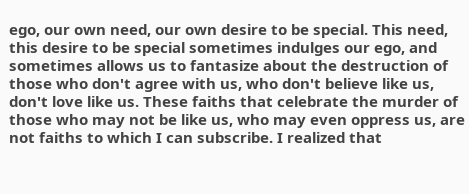ego, our own need, our own desire to be special. This need, this desire to be special sometimes indulges our ego, and sometimes allows us to fantasize about the destruction of those who don't agree with us, who don't believe like us, don't love like us. These faiths that celebrate the murder of those who may not be like us, who may even oppress us, are not faiths to which I can subscribe. I realized that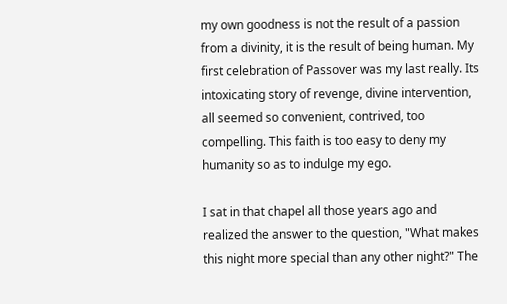my own goodness is not the result of a passion from a divinity, it is the result of being human. My first celebration of Passover was my last really. Its intoxicating story of revenge, divine intervention, all seemed so convenient, contrived, too compelling. This faith is too easy to deny my humanity so as to indulge my ego.

I sat in that chapel all those years ago and realized the answer to the question, "What makes this night more special than any other night?" The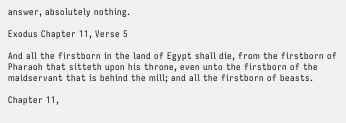answer, absolutely nothing.

Exodus Chapter 11, Verse 5

And all the firstborn in the land of Egypt shall die, from the firstborn of Pharaoh that sitteth upon his throne, even unto the firstborn of the maidservant that is behind the mill; and all the firstborn of beasts.

Chapter 11,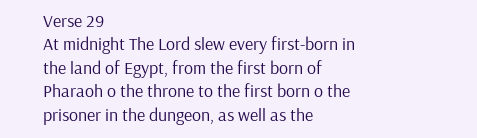Verse 29
At midnight The Lord slew every first-born in the land of Egypt, from the first born of Pharaoh o the throne to the first born o the prisoner in the dungeon, as well as the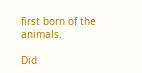first born of the animals.

Did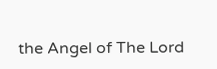the Angel of The Lord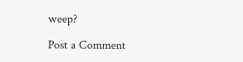weep?

Post a Comment